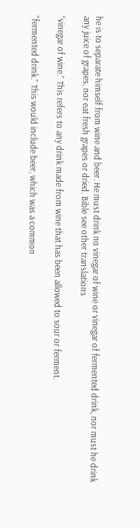he is to separate himself from wine and beer. He must drink no vinegar of wine or vinegar of fermented drink, nor must he drink any juice of grapes, nor eat fresh grapes or dried. Bible see other translations

“vinegar of wine.” This refers to any drink made from wine that has been allowed to sour or ferment.

“fermented drink.” This would include beer, which was a common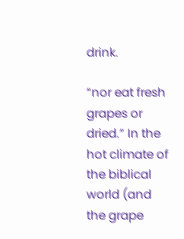drink.

“nor eat fresh grapes or dried.” In the hot climate of the biblical world (and the grape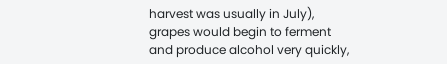harvest was usually in July), grapes would begin to ferment and produce alcohol very quickly,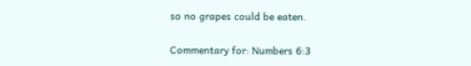so no grapes could be eaten.

Commentary for: Numbers 6:3